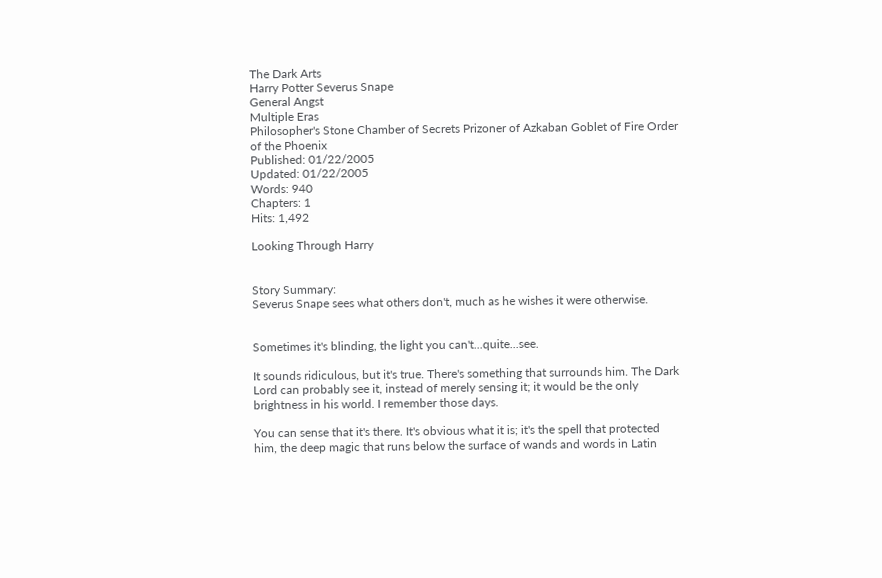The Dark Arts
Harry Potter Severus Snape
General Angst
Multiple Eras
Philosopher's Stone Chamber of Secrets Prizoner of Azkaban Goblet of Fire Order of the Phoenix
Published: 01/22/2005
Updated: 01/22/2005
Words: 940
Chapters: 1
Hits: 1,492

Looking Through Harry


Story Summary:
Severus Snape sees what others don't, much as he wishes it were otherwise.


Sometimes it's blinding, the light you can't...quite...see.

It sounds ridiculous, but it's true. There's something that surrounds him. The Dark Lord can probably see it, instead of merely sensing it; it would be the only brightness in his world. I remember those days.

You can sense that it's there. It's obvious what it is; it's the spell that protected him, the deep magic that runs below the surface of wands and words in Latin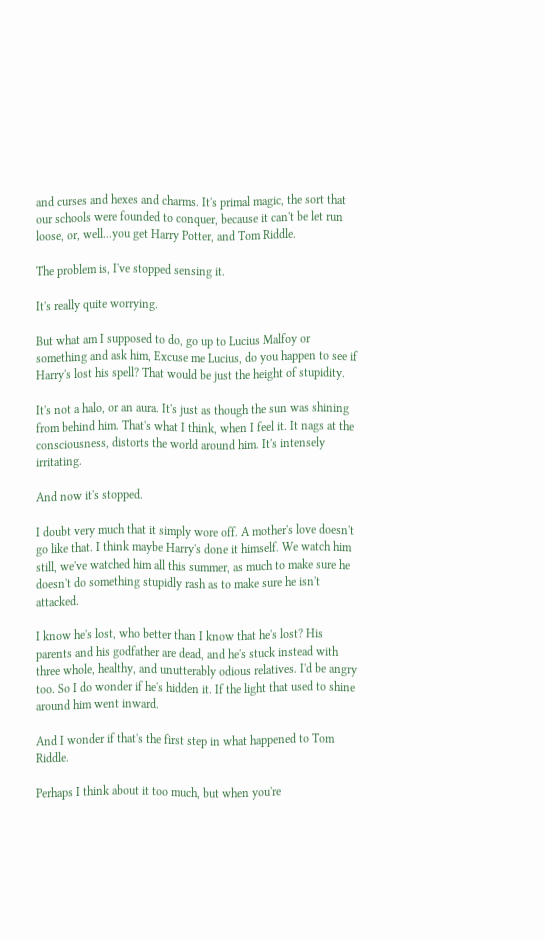and curses and hexes and charms. It's primal magic, the sort that our schools were founded to conquer, because it can't be let run loose, or, well...you get Harry Potter, and Tom Riddle.

The problem is, I've stopped sensing it.

It's really quite worrying.

But what am I supposed to do, go up to Lucius Malfoy or something and ask him, Excuse me Lucius, do you happen to see if Harry's lost his spell? That would be just the height of stupidity.

It's not a halo, or an aura. It's just as though the sun was shining from behind him. That's what I think, when I feel it. It nags at the consciousness, distorts the world around him. It's intensely irritating.

And now it's stopped.

I doubt very much that it simply wore off. A mother's love doesn't go like that. I think maybe Harry's done it himself. We watch him still, we've watched him all this summer, as much to make sure he doesn't do something stupidly rash as to make sure he isn't attacked.

I know he's lost, who better than I know that he's lost? His parents and his godfather are dead, and he's stuck instead with three whole, healthy, and unutterably odious relatives. I'd be angry too. So I do wonder if he's hidden it. If the light that used to shine around him went inward.

And I wonder if that's the first step in what happened to Tom Riddle.

Perhaps I think about it too much, but when you're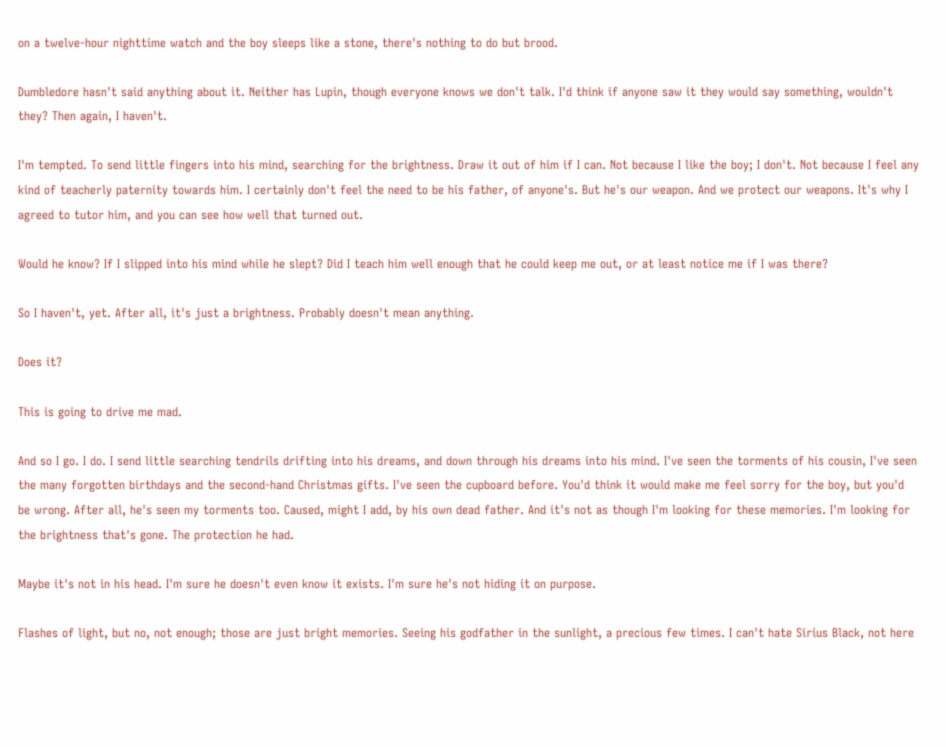on a twelve-hour nighttime watch and the boy sleeps like a stone, there's nothing to do but brood.

Dumbledore hasn't said anything about it. Neither has Lupin, though everyone knows we don't talk. I'd think if anyone saw it they would say something, wouldn't they? Then again, I haven't.

I'm tempted. To send little fingers into his mind, searching for the brightness. Draw it out of him if I can. Not because I like the boy; I don't. Not because I feel any kind of teacherly paternity towards him. I certainly don't feel the need to be his father, of anyone's. But he's our weapon. And we protect our weapons. It's why I agreed to tutor him, and you can see how well that turned out.

Would he know? If I slipped into his mind while he slept? Did I teach him well enough that he could keep me out, or at least notice me if I was there?

So I haven't, yet. After all, it's just a brightness. Probably doesn't mean anything.

Does it?

This is going to drive me mad.

And so I go. I do. I send little searching tendrils drifting into his dreams, and down through his dreams into his mind. I've seen the torments of his cousin, I've seen the many forgotten birthdays and the second-hand Christmas gifts. I've seen the cupboard before. You'd think it would make me feel sorry for the boy, but you'd be wrong. After all, he's seen my torments too. Caused, might I add, by his own dead father. And it's not as though I'm looking for these memories. I'm looking for the brightness that's gone. The protection he had.

Maybe it's not in his head. I'm sure he doesn't even know it exists. I'm sure he's not hiding it on purpose.

Flashes of light, but no, not enough; those are just bright memories. Seeing his godfather in the sunlight, a precious few times. I can't hate Sirius Black, not here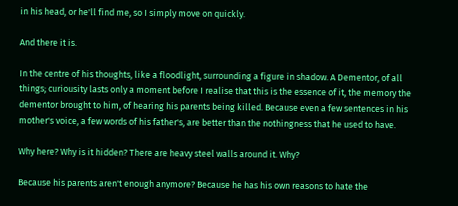in his head, or he'll find me, so I simply move on quickly.

And there it is.

In the centre of his thoughts, like a floodlight, surrounding a figure in shadow. A Dementor, of all things; curiousity lasts only a moment before I realise that this is the essence of it, the memory the dementor brought to him, of hearing his parents being killed. Because even a few sentences in his mother's voice, a few words of his father's, are better than the nothingness that he used to have.

Why here? Why is it hidden? There are heavy steel walls around it. Why?

Because his parents aren't enough anymore? Because he has his own reasons to hate the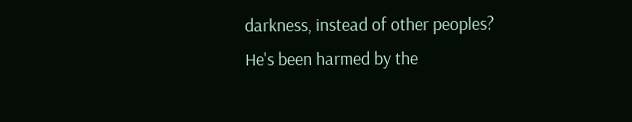darkness, instead of other peoples? He's been harmed by the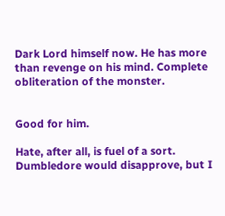Dark Lord himself now. He has more than revenge on his mind. Complete obliteration of the monster.


Good for him.

Hate, after all, is fuel of a sort. Dumbledore would disapprove, but I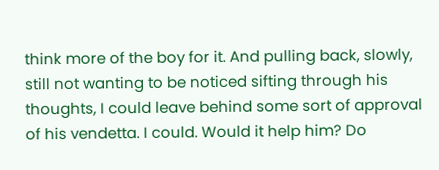think more of the boy for it. And pulling back, slowly, still not wanting to be noticed sifting through his thoughts, I could leave behind some sort of approval of his vendetta. I could. Would it help him? Do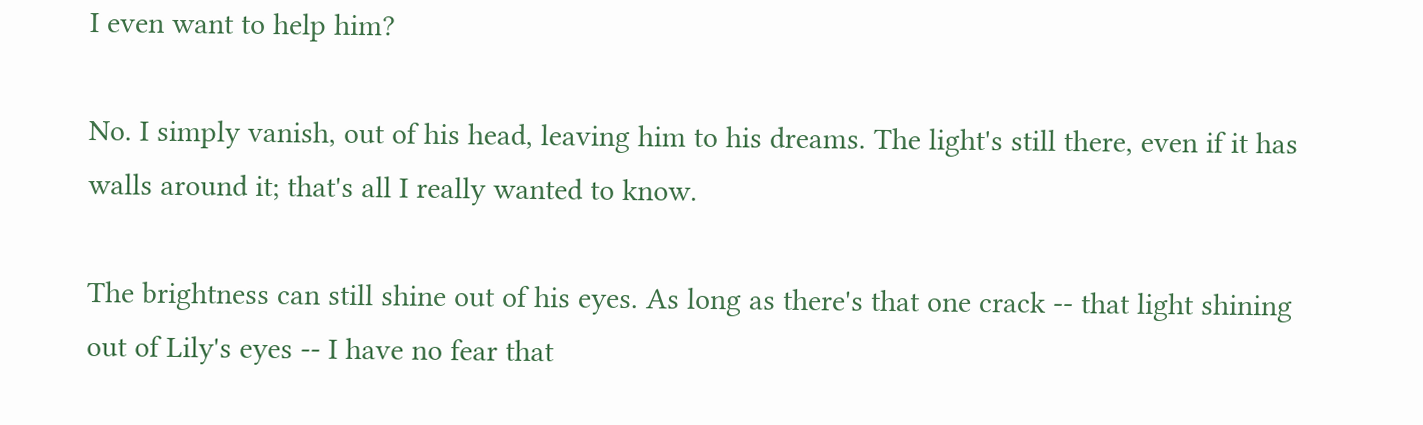I even want to help him?

No. I simply vanish, out of his head, leaving him to his dreams. The light's still there, even if it has walls around it; that's all I really wanted to know.

The brightness can still shine out of his eyes. As long as there's that one crack -- that light shining out of Lily's eyes -- I have no fear that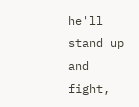he'll stand up and fight,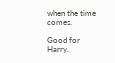when the time comes.

Good for Harry.